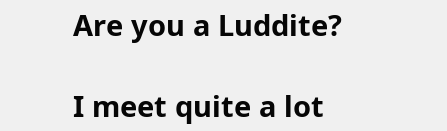Are you a Luddite?

I meet quite a lot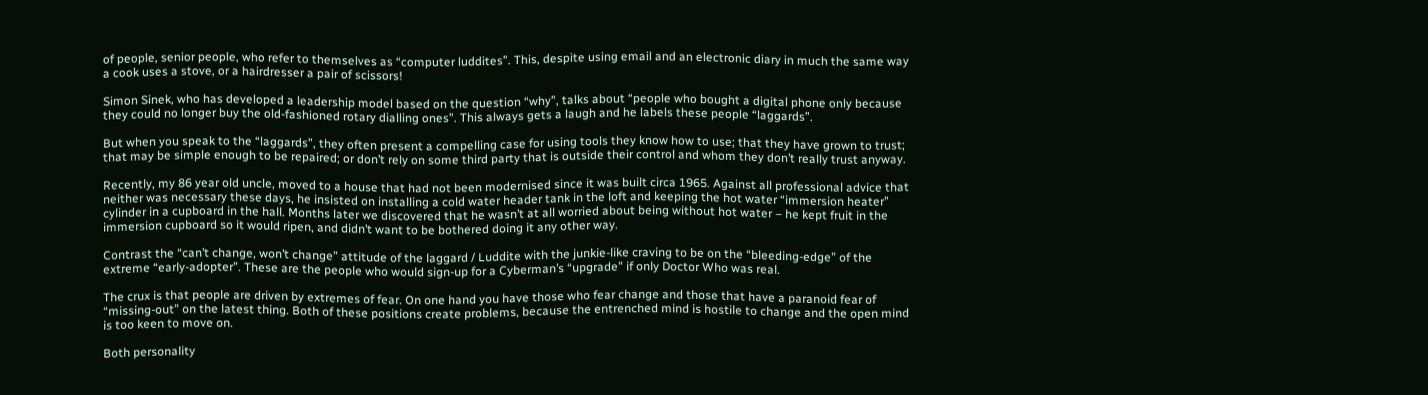of people, senior people, who refer to themselves as “computer luddites”. This, despite using email and an electronic diary in much the same way a cook uses a stove, or a hairdresser a pair of scissors!

Simon Sinek, who has developed a leadership model based on the question “why”, talks about “people who bought a digital phone only because they could no longer buy the old-fashioned rotary dialling ones”. This always gets a laugh and he labels these people “laggards”.

But when you speak to the “laggards”, they often present a compelling case for using tools they know how to use; that they have grown to trust; that may be simple enough to be repaired; or don’t rely on some third party that is outside their control and whom they don’t really trust anyway.

Recently, my 86 year old uncle, moved to a house that had not been modernised since it was built circa 1965. Against all professional advice that neither was necessary these days, he insisted on installing a cold water header tank in the loft and keeping the hot water “immersion heater” cylinder in a cupboard in the hall. Months later we discovered that he wasn’t at all worried about being without hot water – he kept fruit in the immersion cupboard so it would ripen, and didn’t want to be bothered doing it any other way.

Contrast the “can’t change, won’t change” attitude of the laggard / Luddite with the junkie-like craving to be on the “bleeding-edge” of the extreme “early-adopter”. These are the people who would sign-up for a Cyberman’s “upgrade” if only Doctor Who was real.

The crux is that people are driven by extremes of fear. On one hand you have those who fear change and those that have a paranoid fear of “missing-out” on the latest thing. Both of these positions create problems, because the entrenched mind is hostile to change and the open mind is too keen to move on.

Both personality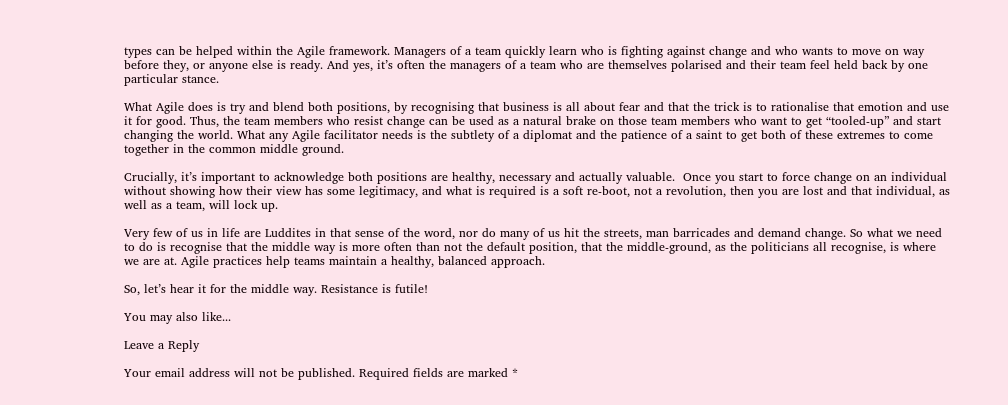types can be helped within the Agile framework. Managers of a team quickly learn who is fighting against change and who wants to move on way before they, or anyone else is ready. And yes, it’s often the managers of a team who are themselves polarised and their team feel held back by one particular stance.

What Agile does is try and blend both positions, by recognising that business is all about fear and that the trick is to rationalise that emotion and use it for good. Thus, the team members who resist change can be used as a natural brake on those team members who want to get “tooled-up” and start changing the world. What any Agile facilitator needs is the subtlety of a diplomat and the patience of a saint to get both of these extremes to come together in the common middle ground.

Crucially, it’s important to acknowledge both positions are healthy, necessary and actually valuable.  Once you start to force change on an individual without showing how their view has some legitimacy, and what is required is a soft re-boot, not a revolution, then you are lost and that individual, as well as a team, will lock up.

Very few of us in life are Luddites in that sense of the word, nor do many of us hit the streets, man barricades and demand change. So what we need to do is recognise that the middle way is more often than not the default position, that the middle-ground, as the politicians all recognise, is where we are at. Agile practices help teams maintain a healthy, balanced approach.

So, let’s hear it for the middle way. Resistance is futile!

You may also like...

Leave a Reply

Your email address will not be published. Required fields are marked *